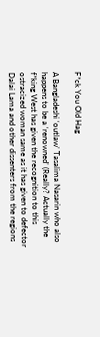F*ck You Old Hag

A Bangladeshi ‘outlaw’ Tasalima Nasarin who also happens to be a ‘renowned’ (Really? Actually the f*king West has given the recognition to this ostracized woman same as it has given to defector Dalai Lama and other dissenters from the regions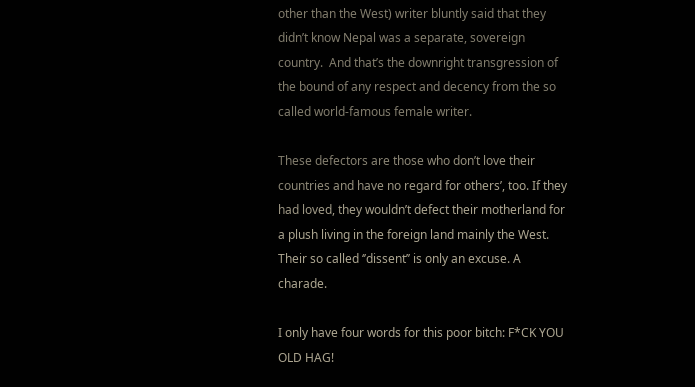other than the West) writer bluntly said that they didn’t know Nepal was a separate, sovereign country.  And that’s the downright transgression of the bound of any respect and decency from the so called world-famous female writer.

These defectors are those who don’t love their countries and have no regard for others’, too. If they had loved, they wouldn’t defect their motherland for a plush living in the foreign land mainly the West. Their so called ‘’dissent’’ is only an excuse. A charade.

I only have four words for this poor bitch: F*CK YOU OLD HAG!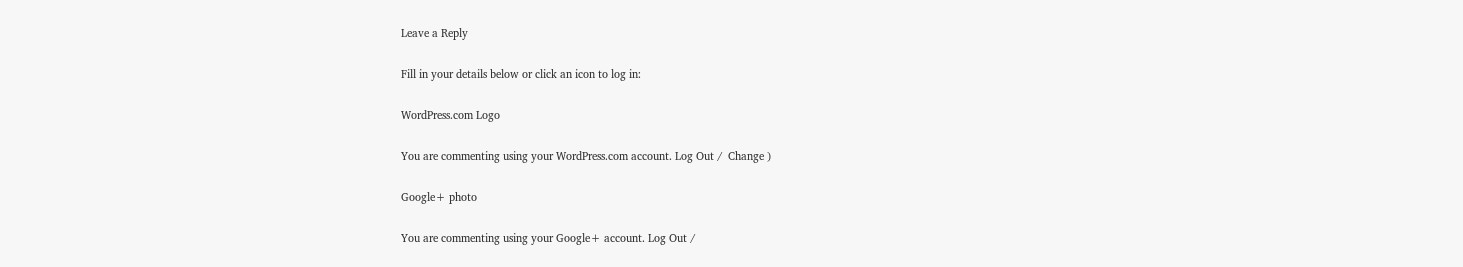Leave a Reply

Fill in your details below or click an icon to log in:

WordPress.com Logo

You are commenting using your WordPress.com account. Log Out /  Change )

Google+ photo

You are commenting using your Google+ account. Log Out /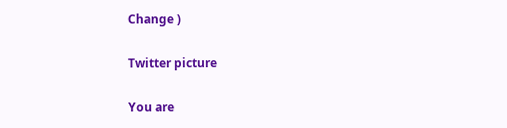Change )

Twitter picture

You are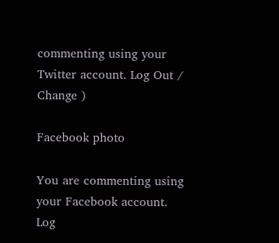commenting using your Twitter account. Log Out /  Change )

Facebook photo

You are commenting using your Facebook account. Log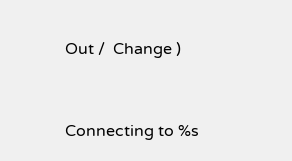Out /  Change )


Connecting to %s